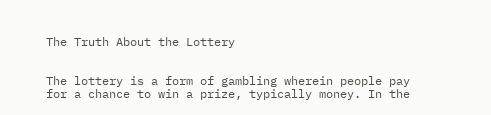The Truth About the Lottery


The lottery is a form of gambling wherein people pay for a chance to win a prize, typically money. In the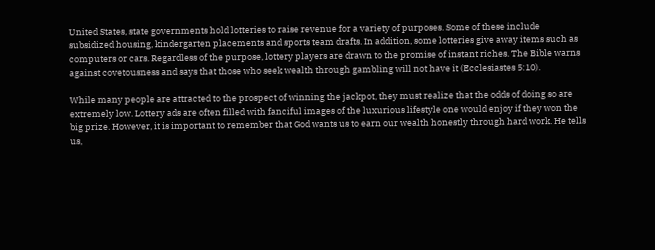United States, state governments hold lotteries to raise revenue for a variety of purposes. Some of these include subsidized housing, kindergarten placements and sports team drafts. In addition, some lotteries give away items such as computers or cars. Regardless of the purpose, lottery players are drawn to the promise of instant riches. The Bible warns against covetousness and says that those who seek wealth through gambling will not have it (Ecclesiastes 5:10).

While many people are attracted to the prospect of winning the jackpot, they must realize that the odds of doing so are extremely low. Lottery ads are often filled with fanciful images of the luxurious lifestyle one would enjoy if they won the big prize. However, it is important to remember that God wants us to earn our wealth honestly through hard work. He tells us,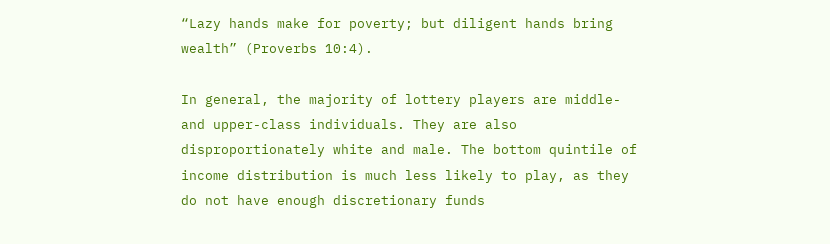“Lazy hands make for poverty; but diligent hands bring wealth” (Proverbs 10:4).

In general, the majority of lottery players are middle- and upper-class individuals. They are also disproportionately white and male. The bottom quintile of income distribution is much less likely to play, as they do not have enough discretionary funds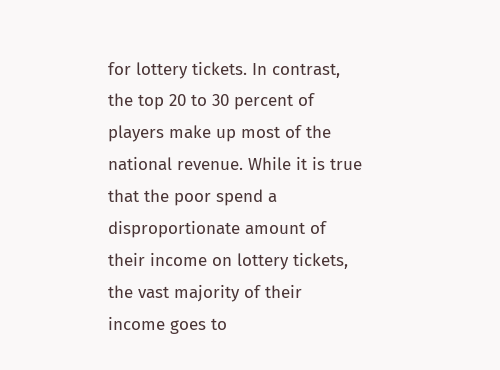for lottery tickets. In contrast, the top 20 to 30 percent of players make up most of the national revenue. While it is true that the poor spend a disproportionate amount of their income on lottery tickets, the vast majority of their income goes to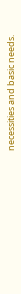necessities and basic needs.